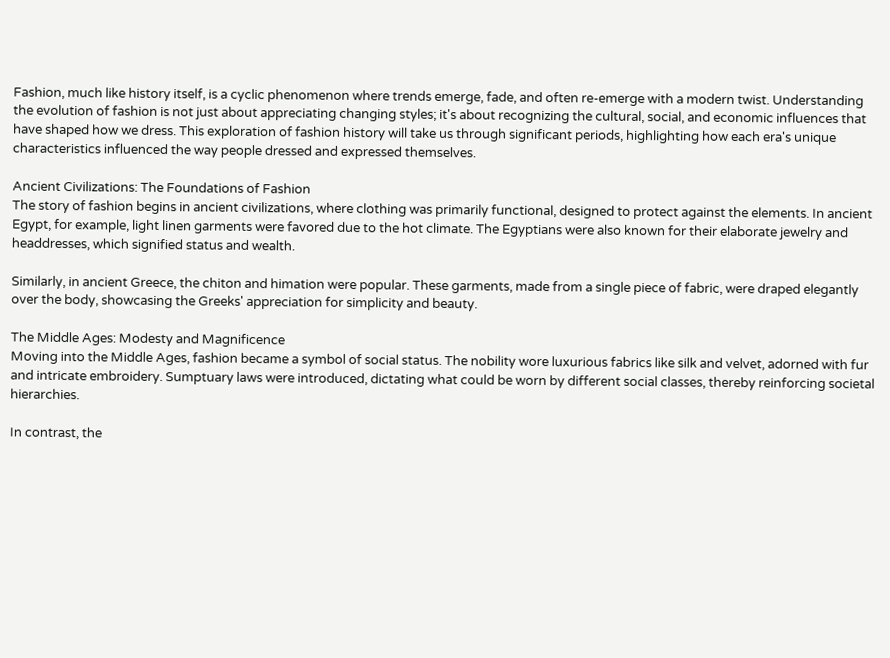Fashion, much like history itself, is a cyclic phenomenon where trends emerge, fade, and often re-emerge with a modern twist. Understanding the evolution of fashion is not just about appreciating changing styles; it's about recognizing the cultural, social, and economic influences that have shaped how we dress. This exploration of fashion history will take us through significant periods, highlighting how each era's unique characteristics influenced the way people dressed and expressed themselves.

Ancient Civilizations: The Foundations of Fashion
The story of fashion begins in ancient civilizations, where clothing was primarily functional, designed to protect against the elements. In ancient Egypt, for example, light linen garments were favored due to the hot climate. The Egyptians were also known for their elaborate jewelry and headdresses, which signified status and wealth.

Similarly, in ancient Greece, the chiton and himation were popular. These garments, made from a single piece of fabric, were draped elegantly over the body, showcasing the Greeks' appreciation for simplicity and beauty.

The Middle Ages: Modesty and Magnificence
Moving into the Middle Ages, fashion became a symbol of social status. The nobility wore luxurious fabrics like silk and velvet, adorned with fur and intricate embroidery. Sumptuary laws were introduced, dictating what could be worn by different social classes, thereby reinforcing societal hierarchies.

In contrast, the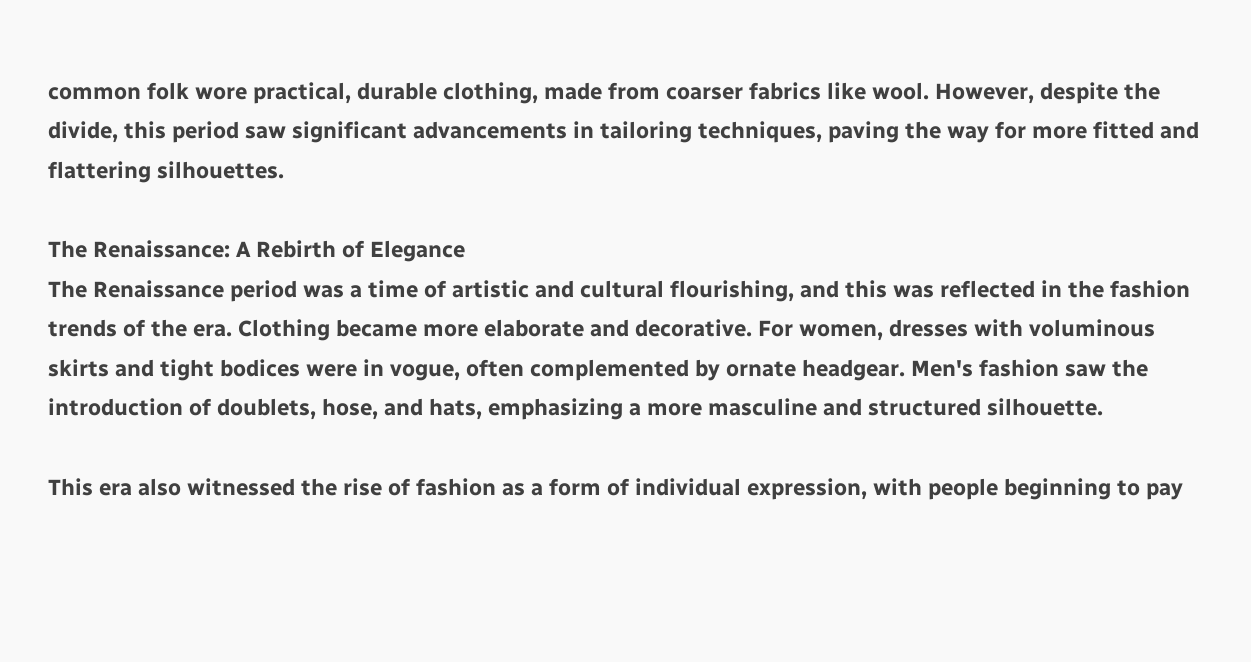common folk wore practical, durable clothing, made from coarser fabrics like wool. However, despite the divide, this period saw significant advancements in tailoring techniques, paving the way for more fitted and flattering silhouettes.

The Renaissance: A Rebirth of Elegance
The Renaissance period was a time of artistic and cultural flourishing, and this was reflected in the fashion trends of the era. Clothing became more elaborate and decorative. For women, dresses with voluminous skirts and tight bodices were in vogue, often complemented by ornate headgear. Men's fashion saw the introduction of doublets, hose, and hats, emphasizing a more masculine and structured silhouette.

This era also witnessed the rise of fashion as a form of individual expression, with people beginning to pay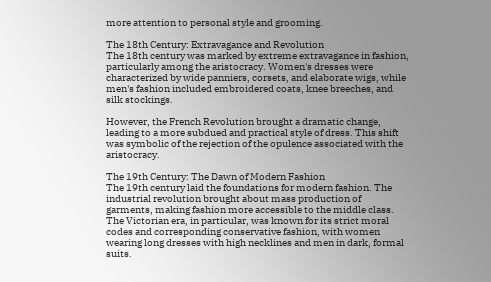more attention to personal style and grooming.

The 18th Century: Extravagance and Revolution
The 18th century was marked by extreme extravagance in fashion, particularly among the aristocracy. Women's dresses were characterized by wide panniers, corsets, and elaborate wigs, while men's fashion included embroidered coats, knee breeches, and silk stockings.

However, the French Revolution brought a dramatic change, leading to a more subdued and practical style of dress. This shift was symbolic of the rejection of the opulence associated with the aristocracy.

The 19th Century: The Dawn of Modern Fashion
The 19th century laid the foundations for modern fashion. The industrial revolution brought about mass production of garments, making fashion more accessible to the middle class. The Victorian era, in particular, was known for its strict moral codes and corresponding conservative fashion, with women wearing long dresses with high necklines and men in dark, formal suits.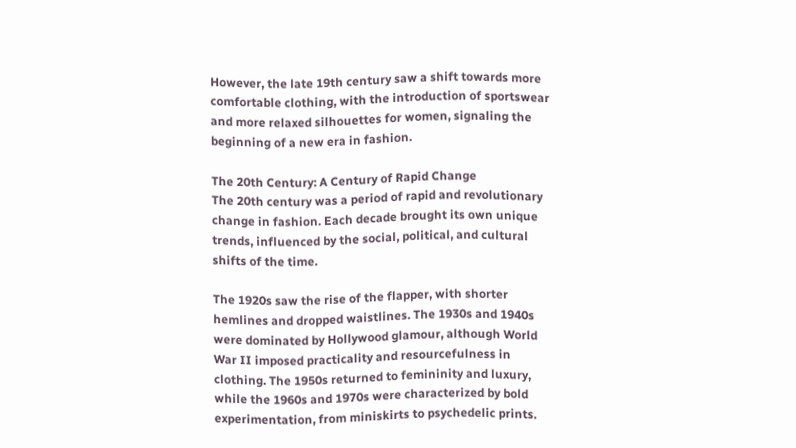However, the late 19th century saw a shift towards more comfortable clothing, with the introduction of sportswear and more relaxed silhouettes for women, signaling the beginning of a new era in fashion.

The 20th Century: A Century of Rapid Change
The 20th century was a period of rapid and revolutionary change in fashion. Each decade brought its own unique trends, influenced by the social, political, and cultural shifts of the time.

The 1920s saw the rise of the flapper, with shorter hemlines and dropped waistlines. The 1930s and 1940s were dominated by Hollywood glamour, although World War II imposed practicality and resourcefulness in clothing. The 1950s returned to femininity and luxury, while the 1960s and 1970s were characterized by bold experimentation, from miniskirts to psychedelic prints.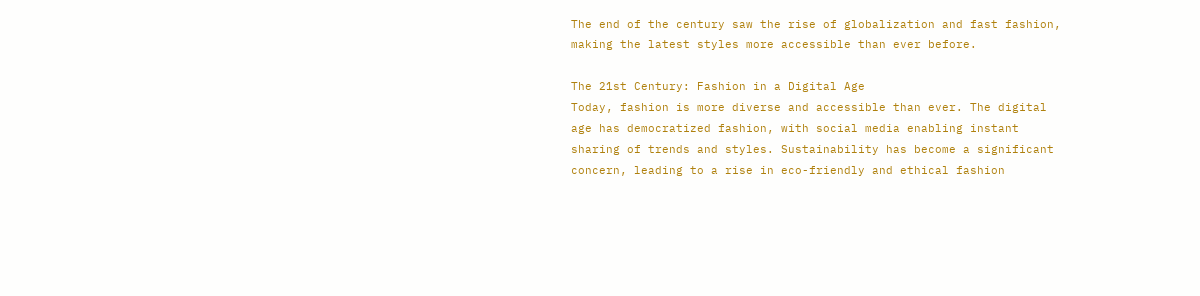The end of the century saw the rise of globalization and fast fashion, making the latest styles more accessible than ever before.

The 21st Century: Fashion in a Digital Age
Today, fashion is more diverse and accessible than ever. The digital age has democratized fashion, with social media enabling instant sharing of trends and styles. Sustainability has become a significant concern, leading to a rise in eco-friendly and ethical fashion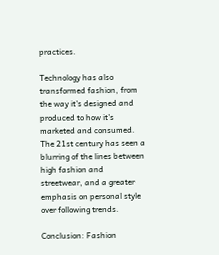practices.

Technology has also transformed fashion, from the way it's designed and produced to how it's marketed and consumed. The 21st century has seen a blurring of the lines between high fashion and streetwear, and a greater emphasis on personal style over following trends.

Conclusion: Fashion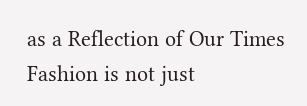as a Reflection of Our Times
Fashion is not just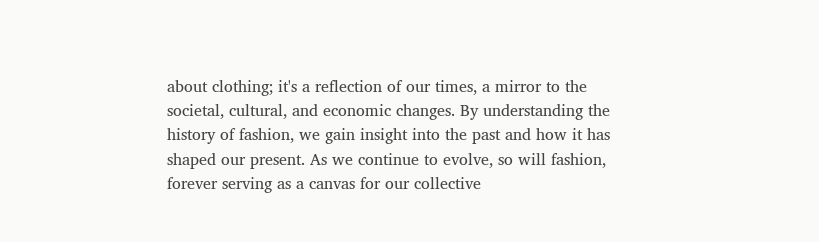about clothing; it's a reflection of our times, a mirror to the societal, cultural, and economic changes. By understanding the history of fashion, we gain insight into the past and how it has shaped our present. As we continue to evolve, so will fashion, forever serving as a canvas for our collective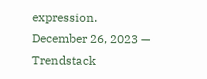expression.
December 26, 2023 — Trendstack